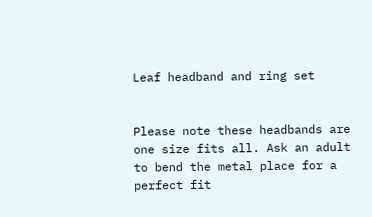Leaf headband and ring set


Please note these headbands are one size fits all. Ask an adult to bend the metal place for a perfect fit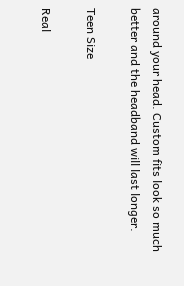around your head. Custom fits look so much better and the headband will last longer.

Teen Size

Real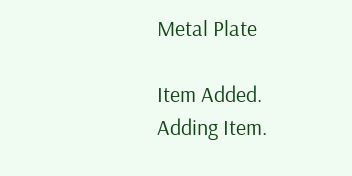Metal Plate

Item Added.
Adding Item.